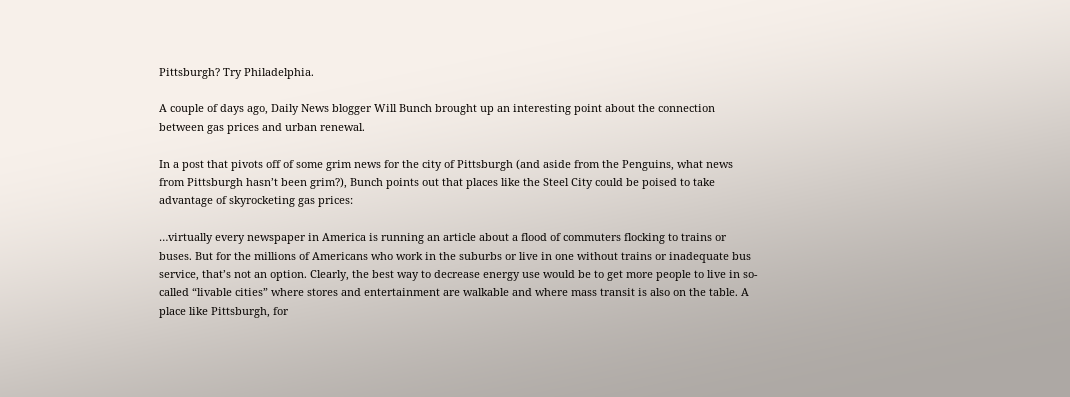Pittsburgh? Try Philadelphia.

A couple of days ago, Daily News blogger Will Bunch brought up an interesting point about the connection between gas prices and urban renewal.

In a post that pivots off of some grim news for the city of Pittsburgh (and aside from the Penguins, what news from Pittsburgh hasn’t been grim?), Bunch points out that places like the Steel City could be poised to take advantage of skyrocketing gas prices:

…virtually every newspaper in America is running an article about a flood of commuters flocking to trains or buses. But for the millions of Americans who work in the suburbs or live in one without trains or inadequate bus service, that’s not an option. Clearly, the best way to decrease energy use would be to get more people to live in so-called “livable cities” where stores and entertainment are walkable and where mass transit is also on the table. A place like Pittsburgh, for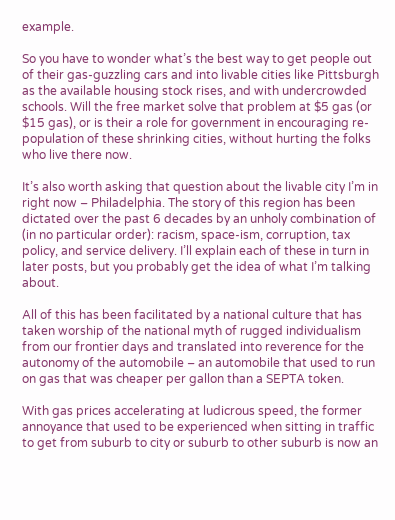example.

So you have to wonder what’s the best way to get people out of their gas-guzzling cars and into livable cities like Pittsburgh as the available housing stock rises, and with undercrowded schools. Will the free market solve that problem at $5 gas (or $15 gas), or is their a role for government in encouraging re-population of these shrinking cities, without hurting the folks who live there now.

It’s also worth asking that question about the livable city I’m in right now – Philadelphia. The story of this region has been dictated over the past 6 decades by an unholy combination of (in no particular order): racism, space-ism, corruption, tax policy, and service delivery. I’ll explain each of these in turn in later posts, but you probably get the idea of what I’m talking about.

All of this has been facilitated by a national culture that has taken worship of the national myth of rugged individualism from our frontier days and translated into reverence for the autonomy of the automobile – an automobile that used to run on gas that was cheaper per gallon than a SEPTA token.

With gas prices accelerating at ludicrous speed, the former annoyance that used to be experienced when sitting in traffic to get from suburb to city or suburb to other suburb is now an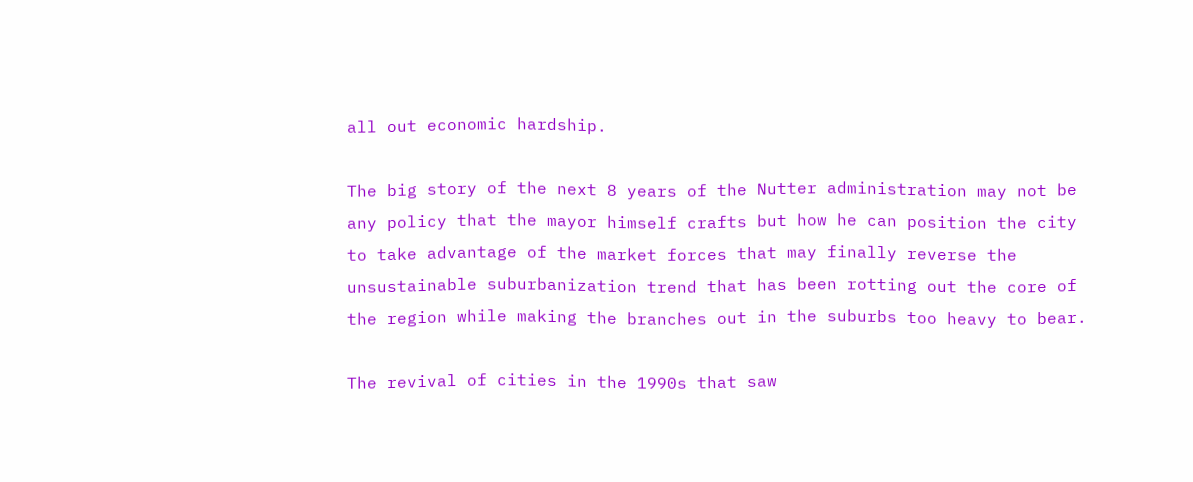all out economic hardship.

The big story of the next 8 years of the Nutter administration may not be any policy that the mayor himself crafts but how he can position the city to take advantage of the market forces that may finally reverse the unsustainable suburbanization trend that has been rotting out the core of the region while making the branches out in the suburbs too heavy to bear.

The revival of cities in the 1990s that saw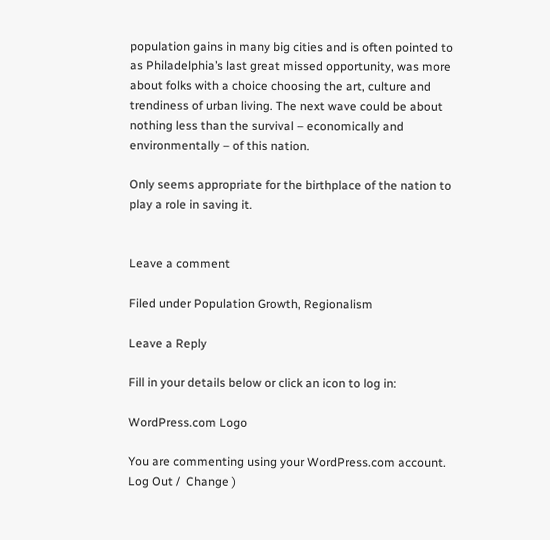population gains in many big cities and is often pointed to as Philadelphia’s last great missed opportunity, was more about folks with a choice choosing the art, culture and trendiness of urban living. The next wave could be about nothing less than the survival – economically and environmentally – of this nation.

Only seems appropriate for the birthplace of the nation to play a role in saving it.


Leave a comment

Filed under Population Growth, Regionalism

Leave a Reply

Fill in your details below or click an icon to log in:

WordPress.com Logo

You are commenting using your WordPress.com account. Log Out /  Change )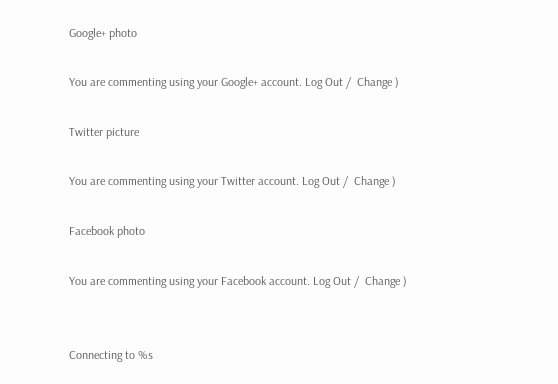Google+ photo

You are commenting using your Google+ account. Log Out /  Change )

Twitter picture

You are commenting using your Twitter account. Log Out /  Change )

Facebook photo

You are commenting using your Facebook account. Log Out /  Change )


Connecting to %s